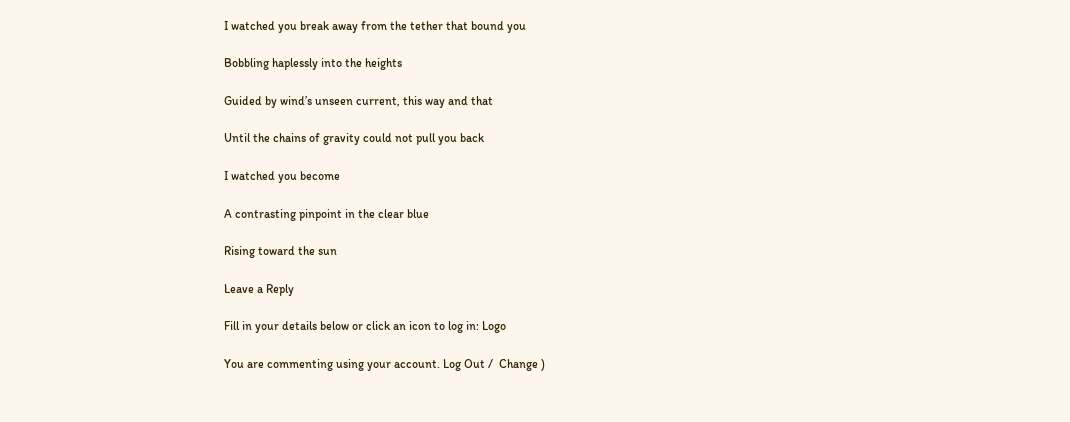I watched you break away from the tether that bound you

Bobbling haplessly into the heights

Guided by wind’s unseen current, this way and that

Until the chains of gravity could not pull you back

I watched you become

A contrasting pinpoint in the clear blue

Rising toward the sun

Leave a Reply

Fill in your details below or click an icon to log in: Logo

You are commenting using your account. Log Out /  Change )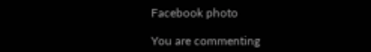Facebook photo

You are commenting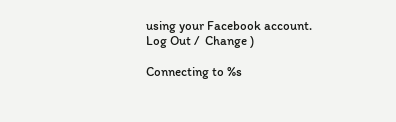using your Facebook account. Log Out /  Change )

Connecting to %s